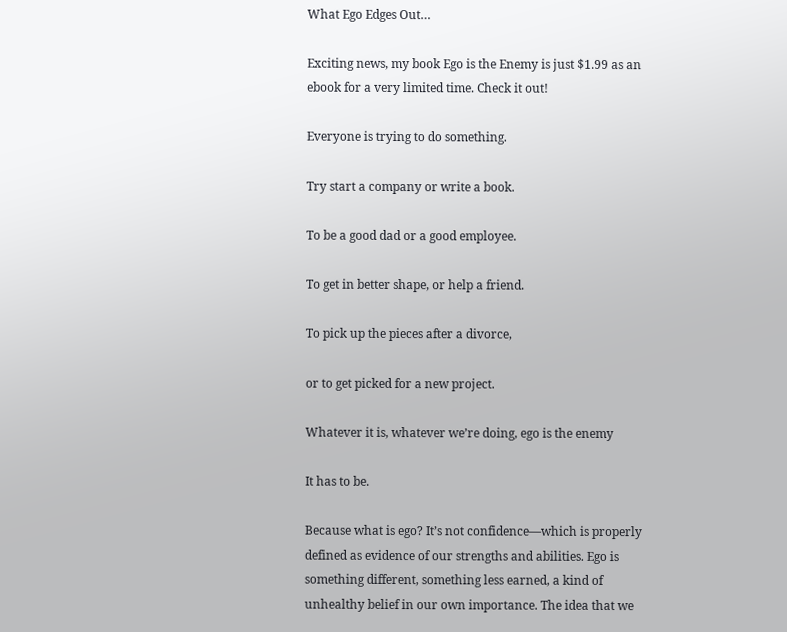What Ego Edges Out…

Exciting news, my book Ego is the Enemy is just $1.99 as an ebook for a very limited time. Check it out!

Everyone is trying to do something.

Try start a company or write a book.

To be a good dad or a good employee.

To get in better shape, or help a friend.

To pick up the pieces after a divorce,

or to get picked for a new project.

Whatever it is, whatever we’re doing, ego is the enemy

It has to be.

Because what is ego? It’s not confidence—which is properly defined as evidence of our strengths and abilities. Ego is something different, something less earned, a kind of unhealthy belief in our own importance. The idea that we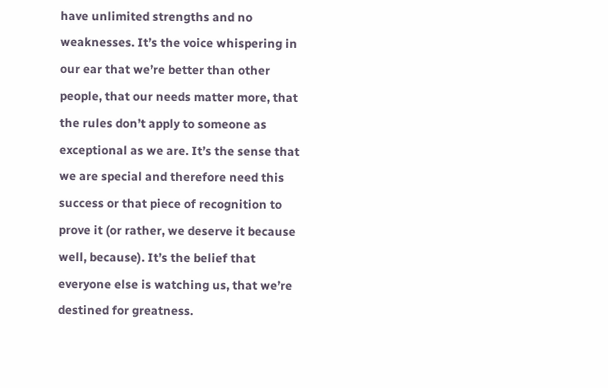have unlimited strengths and no weaknesses. It’s the voice whispering in our ear that we’re better than other people, that our needs matter more, that the rules don’t apply to someone as exceptional as we are. It’s the sense that we are special and therefore need this success or that piece of recognition to prove it (or rather, we deserve it because well, because). It’s the belief that everyone else is watching us, that we’re destined for greatness.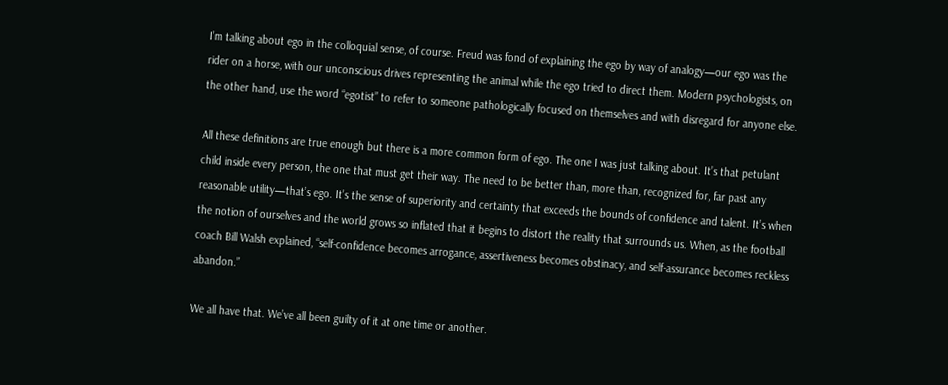I’m talking about ego in the colloquial sense, of course. Freud was fond of explaining the ego by way of analogy—our ego was the rider on a horse, with our unconscious drives representing the animal while the ego tried to direct them. Modern psychologists, on the other hand, use the word “egotist” to refer to someone pathologically focused on themselves and with disregard for anyone else.

All these definitions are true enough but there is a more common form of ego. The one I was just talking about. It’s that petulant child inside every person, the one that must get their way. The need to be better than, more than, recognized for, far past any reasonable utility—that’s ego. It’s the sense of superiority and certainty that exceeds the bounds of confidence and talent. It’s when the notion of ourselves and the world grows so inflated that it begins to distort the reality that surrounds us. When, as the football coach Bill Walsh explained, “self-confidence becomes arrogance, assertiveness becomes obstinacy, and self-assurance becomes reckless abandon.”

We all have that. We’ve all been guilty of it at one time or another.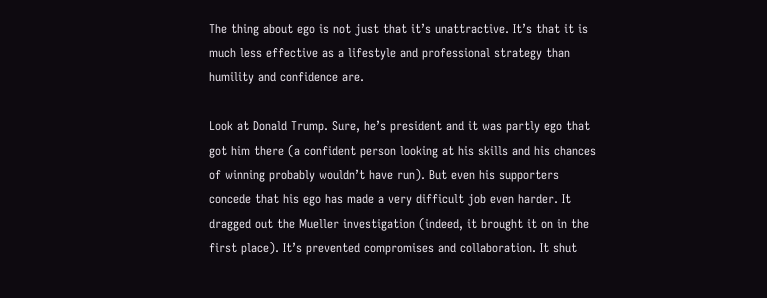The thing about ego is not just that it’s unattractive. It’s that it is much less effective as a lifestyle and professional strategy than humility and confidence are.

Look at Donald Trump. Sure, he’s president and it was partly ego that got him there (a confident person looking at his skills and his chances of winning probably wouldn’t have run). But even his supporters concede that his ego has made a very difficult job even harder. It dragged out the Mueller investigation (indeed, it brought it on in the first place). It’s prevented compromises and collaboration. It shut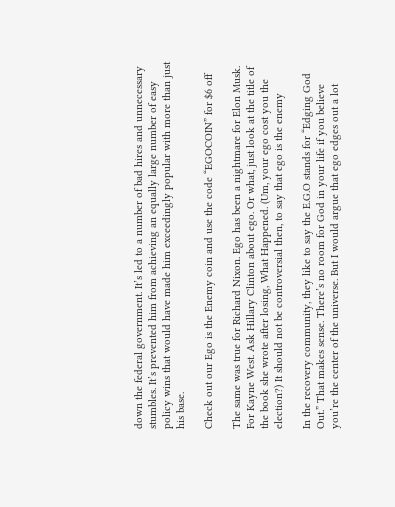down the federal government. It’s led to a number of bad hires and unnecessary stumbles. It’s prevented him from achieving an equally large number of easy policy wins that would have made him exceedingly popular with more than just his base.

Check out our Ego is the Enemy coin and use the code “EGOCOIN” for $6 off

The same was true for Richard Nixon. Ego has been a nightmare for Elon Musk. For Kayne West. Ask Hillary Clinton about ego. Or what, just look at the title of the book she wrote after losing, What Happened. (Um, your ego cost you the election?) It should not be controversial then, to say that ego is the enemy

In the recovery community, they like to say the E.G.O stands for “Edging God Out.” That makes sense. There’s no room for God in your life if you believe you’re the center of the universe. But I would argue that ego edges out a lot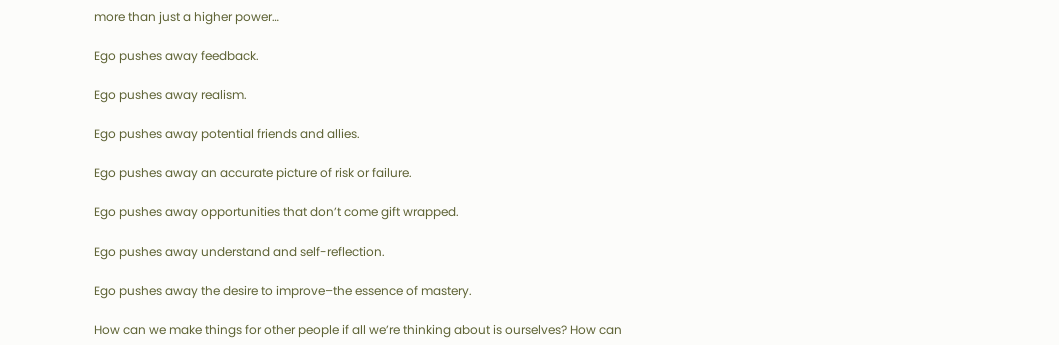more than just a higher power…

Ego pushes away feedback.

Ego pushes away realism.

Ego pushes away potential friends and allies.

Ego pushes away an accurate picture of risk or failure.

Ego pushes away opportunities that don’t come gift wrapped.

Ego pushes away understand and self-reflection.

Ego pushes away the desire to improve–the essence of mastery.

How can we make things for other people if all we’re thinking about is ourselves? How can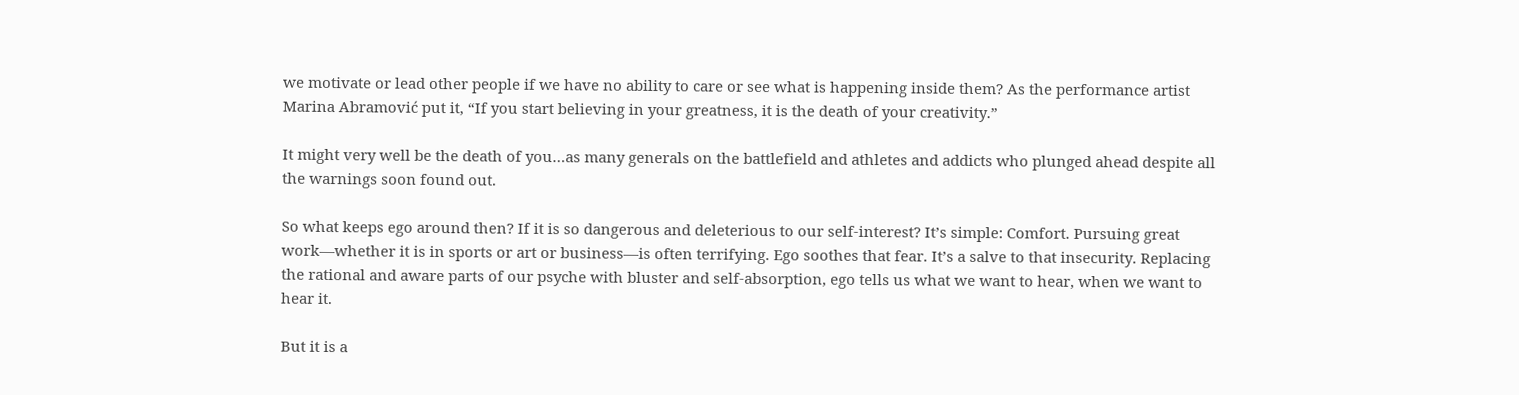we motivate or lead other people if we have no ability to care or see what is happening inside them? As the performance artist Marina Abramović put it, “If you start believing in your greatness, it is the death of your creativity.”

It might very well be the death of you…as many generals on the battlefield and athletes and addicts who plunged ahead despite all the warnings soon found out.

So what keeps ego around then? If it is so dangerous and deleterious to our self-interest? It’s simple: Comfort. Pursuing great work—whether it is in sports or art or business—is often terrifying. Ego soothes that fear. It’s a salve to that insecurity. Replacing the rational and aware parts of our psyche with bluster and self-absorption, ego tells us what we want to hear, when we want to hear it.

But it is a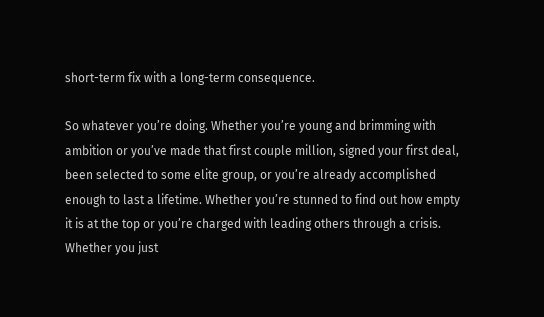short-term fix with a long-term consequence.

So whatever you’re doing. Whether you’re young and brimming with ambition or you’ve made that first couple million, signed your first deal, been selected to some elite group, or you’re already accomplished enough to last a lifetime. Whether you’re stunned to find out how empty it is at the top or you’re charged with leading others through a crisis. Whether you just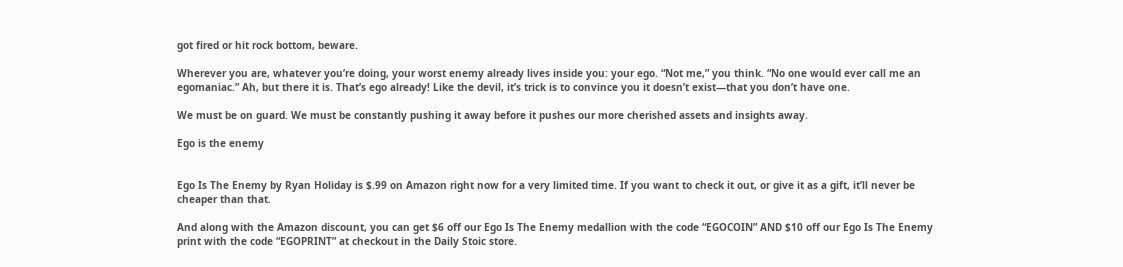got fired or hit rock bottom, beware.

Wherever you are, whatever you’re doing, your worst enemy already lives inside you: your ego. “Not me,” you think. “No one would ever call me an egomaniac.” Ah, but there it is. That’s ego already! Like the devil, it’s trick is to convince you it doesn’t exist—that you don’t have one.

We must be on guard. We must be constantly pushing it away before it pushes our more cherished assets and insights away.

Ego is the enemy


Ego Is The Enemy by Ryan Holiday is $.99 on Amazon right now for a very limited time. If you want to check it out, or give it as a gift, it’ll never be cheaper than that.

And along with the Amazon discount, you can get $6 off our Ego Is The Enemy medallion with the code “EGOCOIN” AND $10 off our Ego Is The Enemy print with the code “EGOPRINT” at checkout in the Daily Stoic store.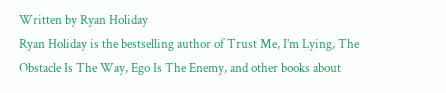Written by Ryan Holiday
Ryan Holiday is the bestselling author of Trust Me, I’m Lying, The Obstacle Is The Way, Ego Is The Enemy, and other books about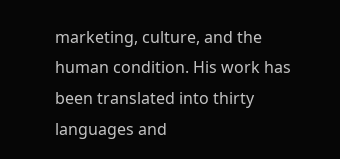marketing, culture, and the human condition. His work has been translated into thirty languages and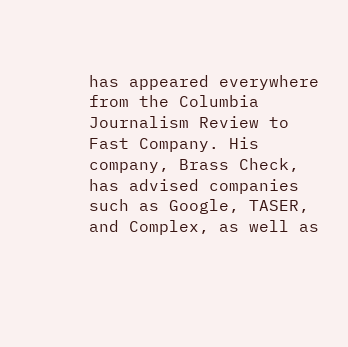has appeared everywhere from the Columbia Journalism Review to Fast Company. His company, Brass Check, has advised companies such as Google, TASER, and Complex, as well as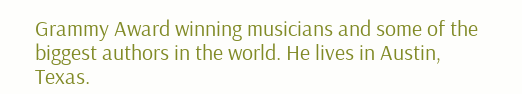Grammy Award winning musicians and some of the biggest authors in the world. He lives in Austin, Texas.